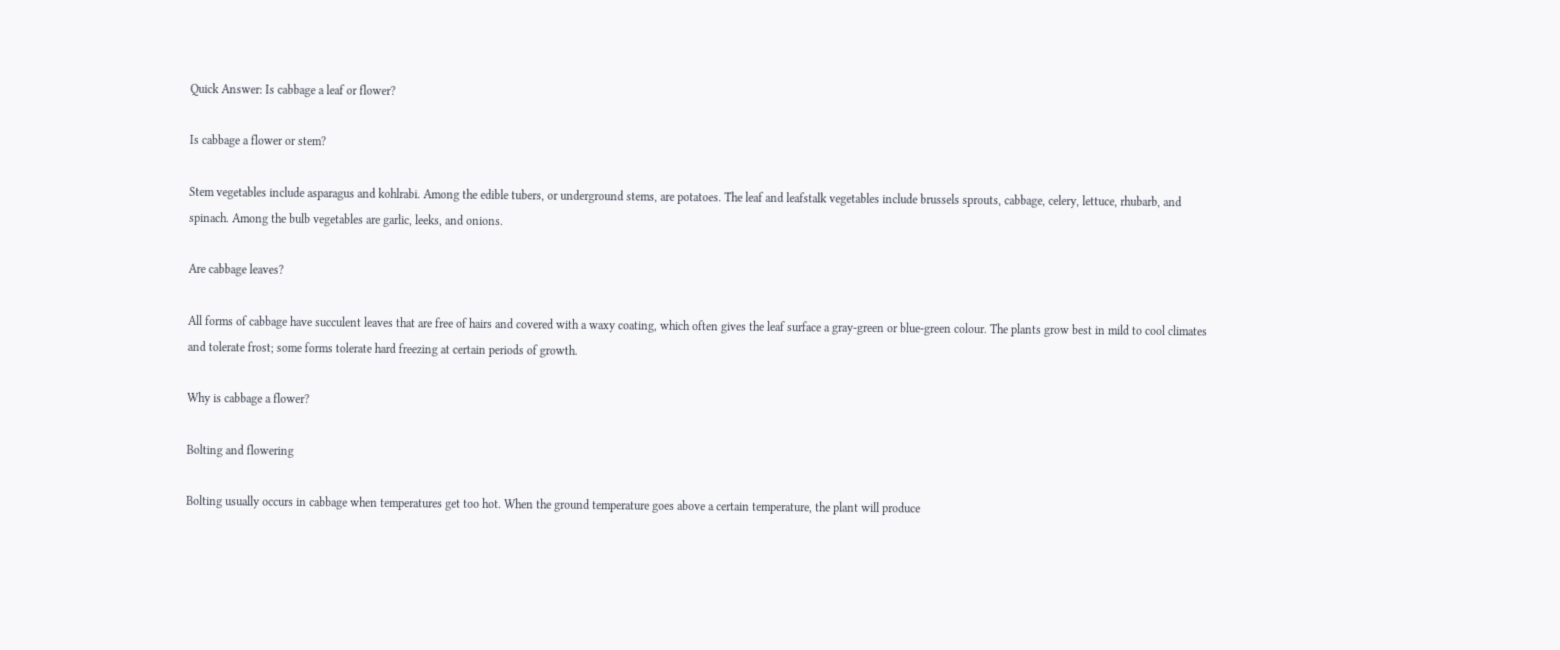Quick Answer: Is cabbage a leaf or flower?

Is cabbage a flower or stem?

Stem vegetables include asparagus and kohlrabi. Among the edible tubers, or underground stems, are potatoes. The leaf and leafstalk vegetables include brussels sprouts, cabbage, celery, lettuce, rhubarb, and spinach. Among the bulb vegetables are garlic, leeks, and onions.

Are cabbage leaves?

All forms of cabbage have succulent leaves that are free of hairs and covered with a waxy coating, which often gives the leaf surface a gray-green or blue-green colour. The plants grow best in mild to cool climates and tolerate frost; some forms tolerate hard freezing at certain periods of growth.

Why is cabbage a flower?

Bolting and flowering

Bolting usually occurs in cabbage when temperatures get too hot. When the ground temperature goes above a certain temperature, the plant will produce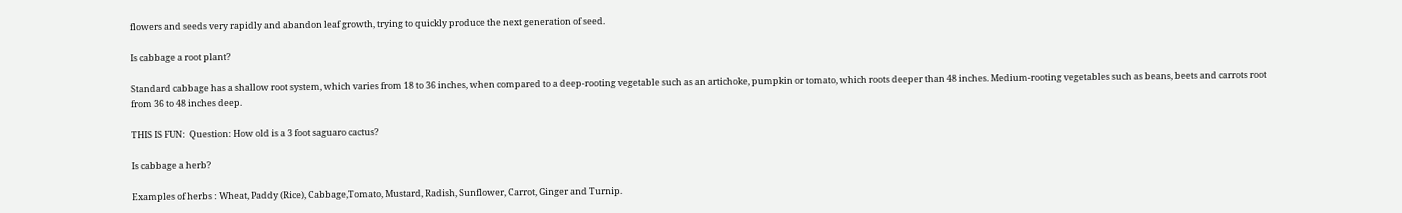flowers and seeds very rapidly and abandon leaf growth, trying to quickly produce the next generation of seed.

Is cabbage a root plant?

Standard cabbage has a shallow root system, which varies from 18 to 36 inches, when compared to a deep-rooting vegetable such as an artichoke, pumpkin or tomato, which roots deeper than 48 inches. Medium-rooting vegetables such as beans, beets and carrots root from 36 to 48 inches deep.

THIS IS FUN:  Question: How old is a 3 foot saguaro cactus?

Is cabbage a herb?

Examples of herbs : Wheat, Paddy (Rice), Cabbage,Tomato, Mustard, Radish, Sunflower, Carrot, Ginger and Turnip.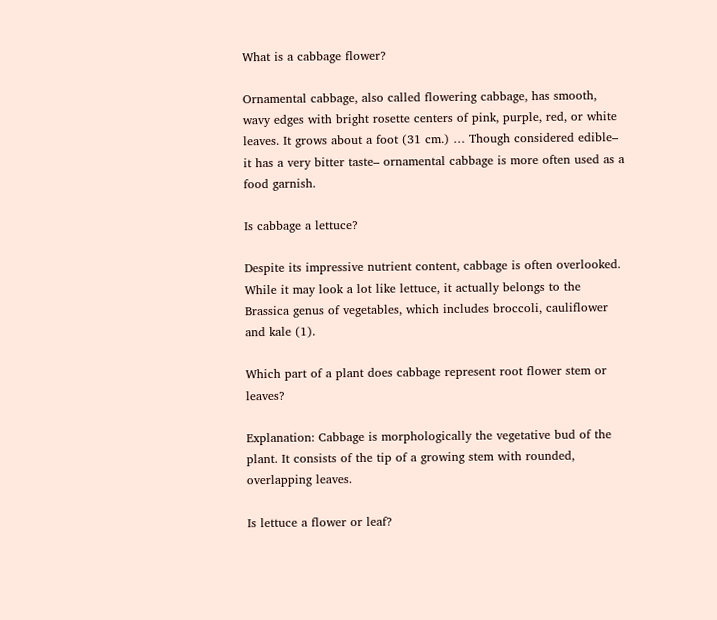What is a cabbage flower?

Ornamental cabbage, also called flowering cabbage, has smooth, wavy edges with bright rosette centers of pink, purple, red, or white leaves. It grows about a foot (31 cm.) … Though considered edible– it has a very bitter taste– ornamental cabbage is more often used as a food garnish.

Is cabbage a lettuce?

Despite its impressive nutrient content, cabbage is often overlooked. While it may look a lot like lettuce, it actually belongs to the Brassica genus of vegetables, which includes broccoli, cauliflower and kale (1).

Which part of a plant does cabbage represent root flower stem or leaves?

Explanation: Cabbage is morphologically the vegetative bud of the plant. It consists of the tip of a growing stem with rounded, overlapping leaves.

Is lettuce a flower or leaf?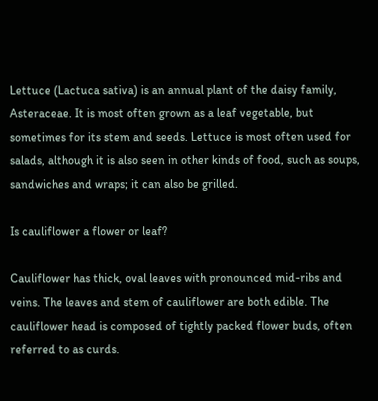Lettuce (Lactuca sativa) is an annual plant of the daisy family, Asteraceae. It is most often grown as a leaf vegetable, but sometimes for its stem and seeds. Lettuce is most often used for salads, although it is also seen in other kinds of food, such as soups, sandwiches and wraps; it can also be grilled.

Is cauliflower a flower or leaf?

Cauliflower has thick, oval leaves with pronounced mid-ribs and veins. The leaves and stem of cauliflower are both edible. The cauliflower head is composed of tightly packed flower buds, often referred to as curds.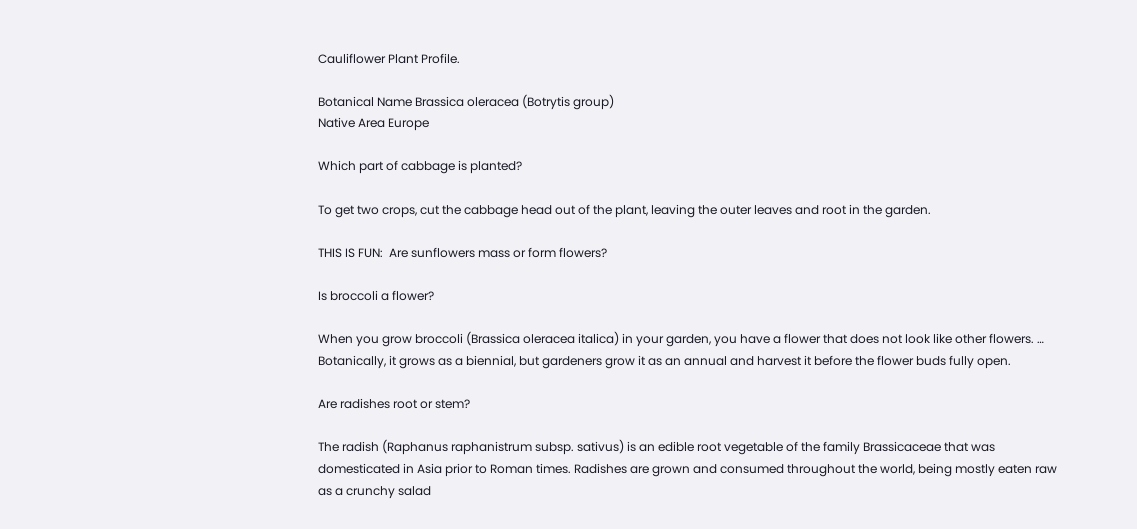Cauliflower Plant Profile.

Botanical Name Brassica oleracea (Botrytis group)
Native Area Europe

Which part of cabbage is planted?

To get two crops, cut the cabbage head out of the plant, leaving the outer leaves and root in the garden.

THIS IS FUN:  Are sunflowers mass or form flowers?

Is broccoli a flower?

When you grow broccoli (Brassica oleracea italica) in your garden, you have a flower that does not look like other flowers. … Botanically, it grows as a biennial, but gardeners grow it as an annual and harvest it before the flower buds fully open.

Are radishes root or stem?

The radish (Raphanus raphanistrum subsp. sativus) is an edible root vegetable of the family Brassicaceae that was domesticated in Asia prior to Roman times. Radishes are grown and consumed throughout the world, being mostly eaten raw as a crunchy salad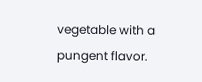vegetable with a pungent flavor.